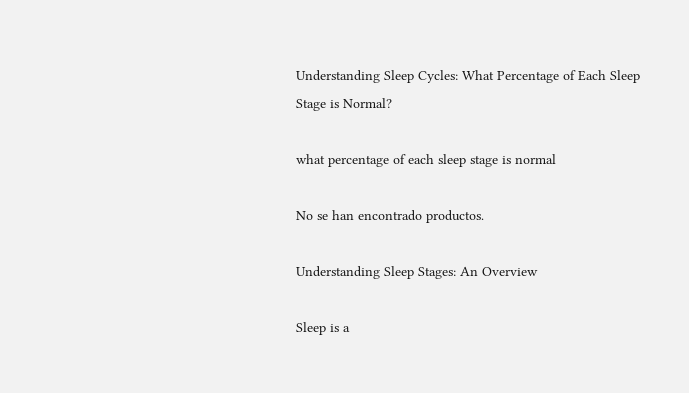Understanding Sleep Cycles: What Percentage of Each Sleep Stage is Normal?

what percentage of each sleep stage is normal

No se han encontrado productos.

Understanding Sleep Stages: An Overview

Sleep is a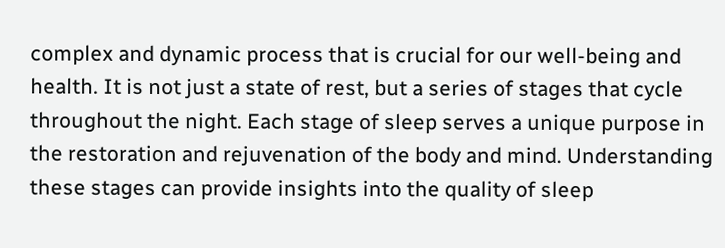complex and dynamic process that is crucial for our well-being and health. It is not just a state of rest, but a series of stages that cycle throughout the night. Each stage of sleep serves a unique purpose in the restoration and rejuvenation of the body and mind. Understanding these stages can provide insights into the quality of sleep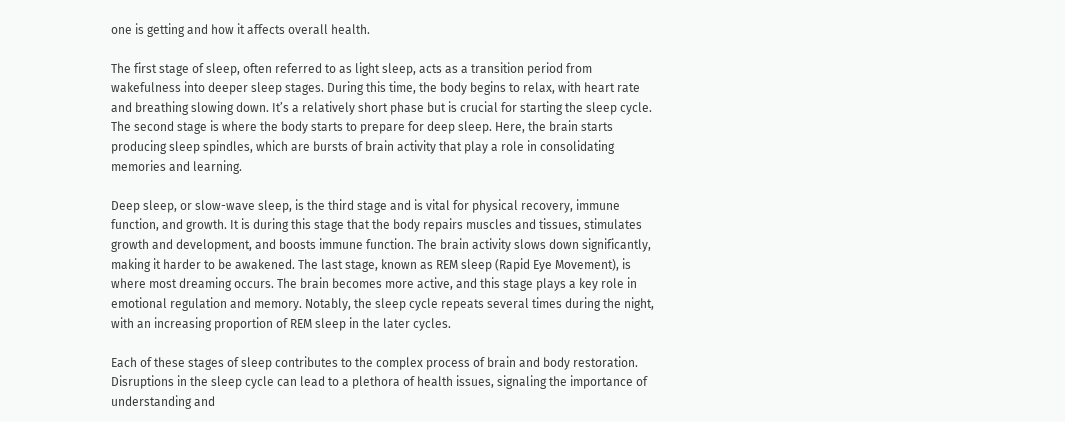one is getting and how it affects overall health.

The first stage of sleep, often referred to as light sleep, acts as a transition period from wakefulness into deeper sleep stages. During this time, the body begins to relax, with heart rate and breathing slowing down. It’s a relatively short phase but is crucial for starting the sleep cycle. The second stage is where the body starts to prepare for deep sleep. Here, the brain starts producing sleep spindles, which are bursts of brain activity that play a role in consolidating memories and learning.

Deep sleep, or slow-wave sleep, is the third stage and is vital for physical recovery, immune function, and growth. It is during this stage that the body repairs muscles and tissues, stimulates growth and development, and boosts immune function. The brain activity slows down significantly, making it harder to be awakened. The last stage, known as REM sleep (Rapid Eye Movement), is where most dreaming occurs. The brain becomes more active, and this stage plays a key role in emotional regulation and memory. Notably, the sleep cycle repeats several times during the night, with an increasing proportion of REM sleep in the later cycles.

Each of these stages of sleep contributes to the complex process of brain and body restoration. Disruptions in the sleep cycle can lead to a plethora of health issues, signaling the importance of understanding and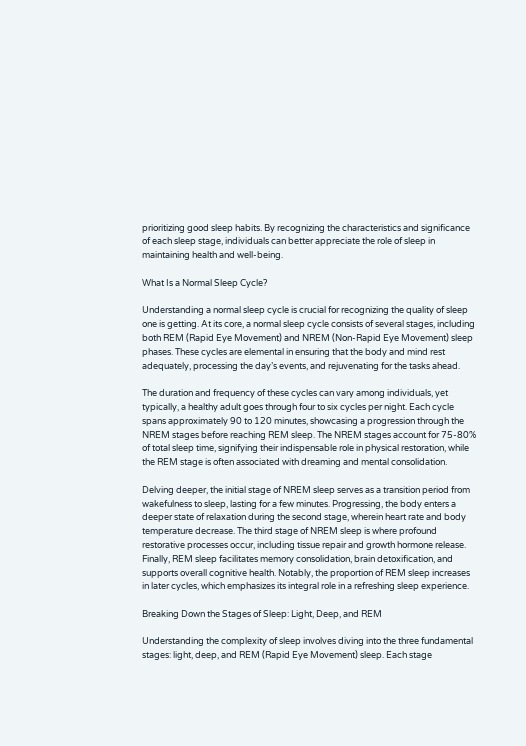prioritizing good sleep habits. By recognizing the characteristics and significance of each sleep stage, individuals can better appreciate the role of sleep in maintaining health and well-being.

What Is a Normal Sleep Cycle?

Understanding a normal sleep cycle is crucial for recognizing the quality of sleep one is getting. At its core, a normal sleep cycle consists of several stages, including both REM (Rapid Eye Movement) and NREM (Non-Rapid Eye Movement) sleep phases. These cycles are elemental in ensuring that the body and mind rest adequately, processing the day’s events, and rejuvenating for the tasks ahead.

The duration and frequency of these cycles can vary among individuals, yet typically, a healthy adult goes through four to six cycles per night. Each cycle spans approximately 90 to 120 minutes, showcasing a progression through the NREM stages before reaching REM sleep. The NREM stages account for 75-80% of total sleep time, signifying their indispensable role in physical restoration, while the REM stage is often associated with dreaming and mental consolidation.

Delving deeper, the initial stage of NREM sleep serves as a transition period from wakefulness to sleep, lasting for a few minutes. Progressing, the body enters a deeper state of relaxation during the second stage, wherein heart rate and body temperature decrease. The third stage of NREM sleep is where profound restorative processes occur, including tissue repair and growth hormone release. Finally, REM sleep facilitates memory consolidation, brain detoxification, and supports overall cognitive health. Notably, the proportion of REM sleep increases in later cycles, which emphasizes its integral role in a refreshing sleep experience.

Breaking Down the Stages of Sleep: Light, Deep, and REM

Understanding the complexity of sleep involves diving into the three fundamental stages: light, deep, and REM (Rapid Eye Movement) sleep. Each stage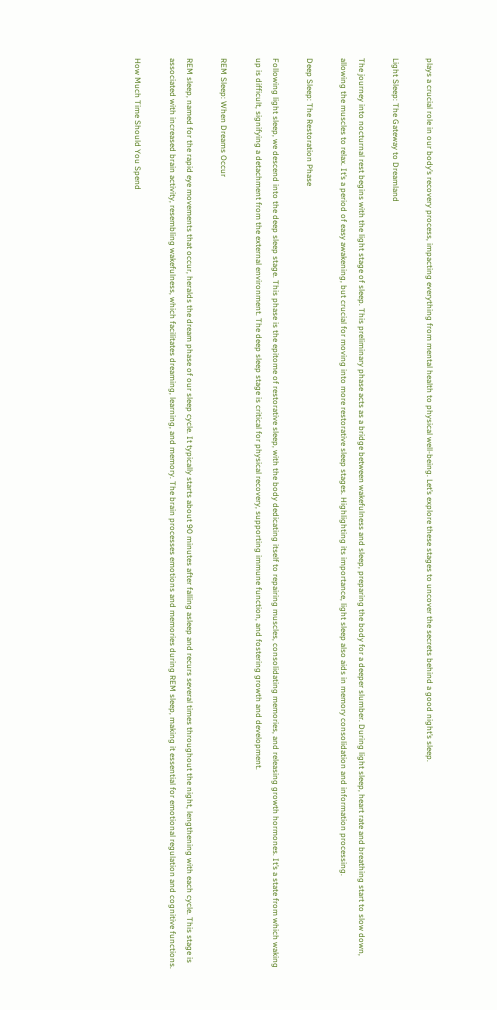plays a crucial role in our body’s recovery process, impacting everything from mental health to physical well-being. Let’s explore these stages to uncover the secrets behind a good night’s sleep.

Light Sleep: The Gateway to Dreamland

The journey into nocturnal rest begins with the light stage of sleep. This preliminary phase acts as a bridge between wakefulness and sleep, preparing the body for a deeper slumber. During light sleep, heart rate and breathing start to slow down, allowing the muscles to relax. It’s a period of easy awakening, but crucial for moving into more restorative sleep stages. Highlighting its importance, light sleep also aids in memory consolidation and information processing.

Deep Sleep: The Restoration Phase

Following light sleep, we descend into the deep sleep stage. This phase is the epitome of restorative sleep, with the body dedicating itself to repairing muscles, consolidating memories, and releasing growth hormones. It’s a state from which waking up is difficult, signifying a detachment from the external environment. The deep sleep stage is critical for physical recovery, supporting immune function, and fostering growth and development.

REM Sleep: When Dreams Occur

REM sleep, named for the rapid eye movements that occur, heralds the dream phase of our sleep cycle. It typically starts about 90 minutes after falling asleep and recurs several times throughout the night, lengthening with each cycle. This stage is associated with increased brain activity, resembling wakefulness, which facilitates dreaming, learning, and memory. The brain processes emotions and memories during REM sleep, making it essential for emotional regulation and cognitive functions.

How Much Time Should You Spend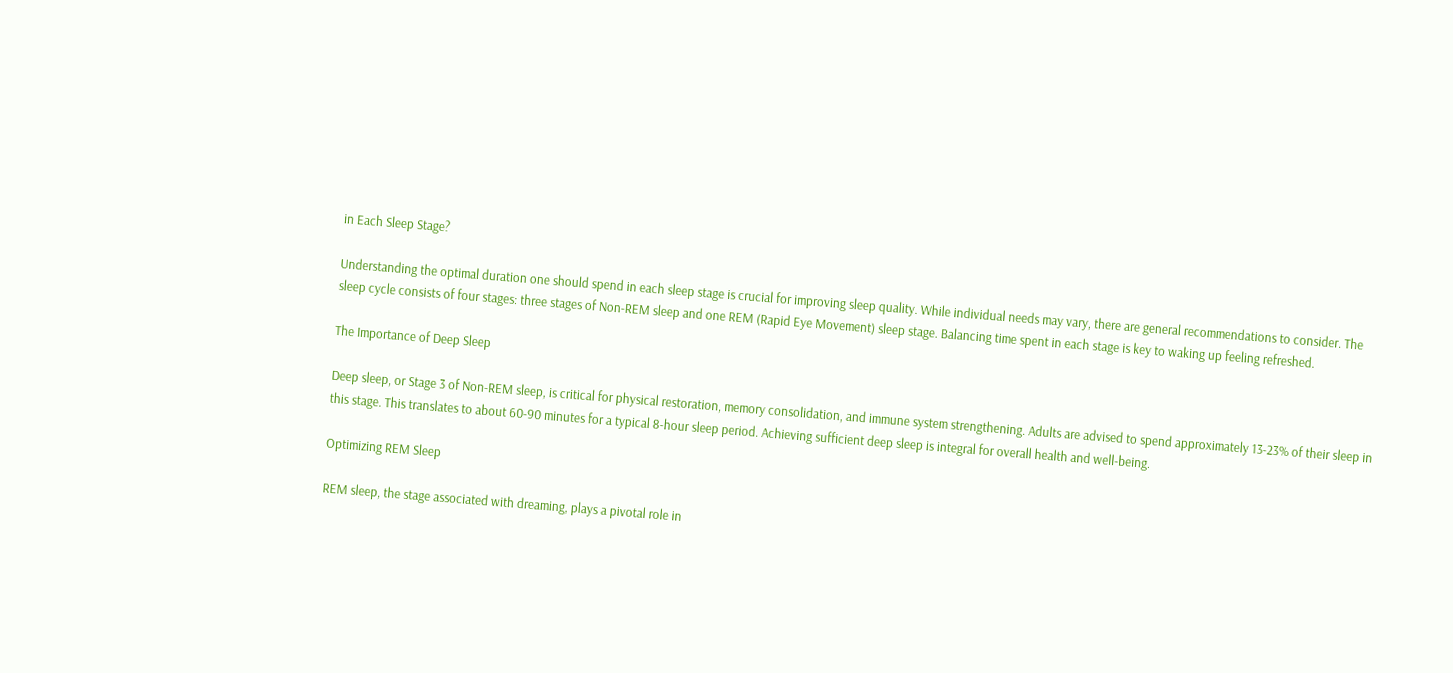in Each Sleep Stage?

Understanding the optimal duration one should spend in each sleep stage is crucial for improving sleep quality. While individual needs may vary, there are general recommendations to consider. The sleep cycle consists of four stages: three stages of Non-REM sleep and one REM (Rapid Eye Movement) sleep stage. Balancing time spent in each stage is key to waking up feeling refreshed.

The Importance of Deep Sleep

Deep sleep, or Stage 3 of Non-REM sleep, is critical for physical restoration, memory consolidation, and immune system strengthening. Adults are advised to spend approximately 13-23% of their sleep in this stage. This translates to about 60-90 minutes for a typical 8-hour sleep period. Achieving sufficient deep sleep is integral for overall health and well-being.

Optimizing REM Sleep

REM sleep, the stage associated with dreaming, plays a pivotal role in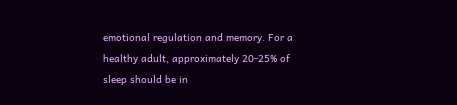emotional regulation and memory. For a healthy adult, approximately 20-25% of sleep should be in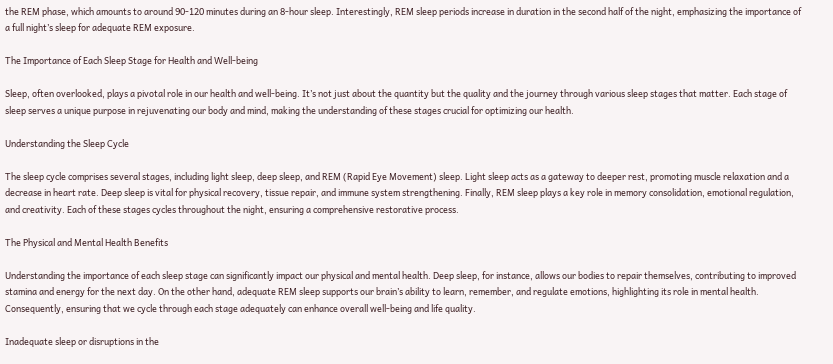the REM phase, which amounts to around 90-120 minutes during an 8-hour sleep. Interestingly, REM sleep periods increase in duration in the second half of the night, emphasizing the importance of a full night’s sleep for adequate REM exposure.

The Importance of Each Sleep Stage for Health and Well-being

Sleep, often overlooked, plays a pivotal role in our health and well-being. It’s not just about the quantity but the quality and the journey through various sleep stages that matter. Each stage of sleep serves a unique purpose in rejuvenating our body and mind, making the understanding of these stages crucial for optimizing our health.

Understanding the Sleep Cycle

The sleep cycle comprises several stages, including light sleep, deep sleep, and REM (Rapid Eye Movement) sleep. Light sleep acts as a gateway to deeper rest, promoting muscle relaxation and a decrease in heart rate. Deep sleep is vital for physical recovery, tissue repair, and immune system strengthening. Finally, REM sleep plays a key role in memory consolidation, emotional regulation, and creativity. Each of these stages cycles throughout the night, ensuring a comprehensive restorative process.

The Physical and Mental Health Benefits

Understanding the importance of each sleep stage can significantly impact our physical and mental health. Deep sleep, for instance, allows our bodies to repair themselves, contributing to improved stamina and energy for the next day. On the other hand, adequate REM sleep supports our brain’s ability to learn, remember, and regulate emotions, highlighting its role in mental health. Consequently, ensuring that we cycle through each stage adequately can enhance overall well-being and life quality.

Inadequate sleep or disruptions in the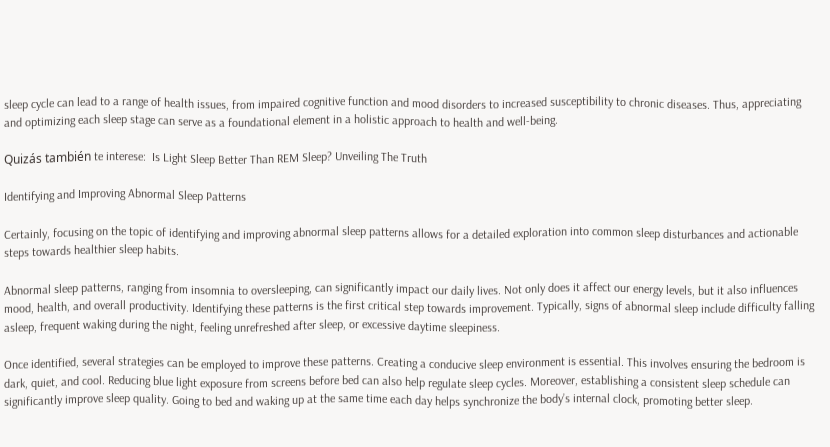sleep cycle can lead to a range of health issues, from impaired cognitive function and mood disorders to increased susceptibility to chronic diseases. Thus, appreciating and optimizing each sleep stage can serve as a foundational element in a holistic approach to health and well-being.

Quizás también te interese:  Is Light Sleep Better Than REM Sleep? Unveiling The Truth

Identifying and Improving Abnormal Sleep Patterns

Certainly, focusing on the topic of identifying and improving abnormal sleep patterns allows for a detailed exploration into common sleep disturbances and actionable steps towards healthier sleep habits.

Abnormal sleep patterns, ranging from insomnia to oversleeping, can significantly impact our daily lives. Not only does it affect our energy levels, but it also influences mood, health, and overall productivity. Identifying these patterns is the first critical step towards improvement. Typically, signs of abnormal sleep include difficulty falling asleep, frequent waking during the night, feeling unrefreshed after sleep, or excessive daytime sleepiness.

Once identified, several strategies can be employed to improve these patterns. Creating a conducive sleep environment is essential. This involves ensuring the bedroom is dark, quiet, and cool. Reducing blue light exposure from screens before bed can also help regulate sleep cycles. Moreover, establishing a consistent sleep schedule can significantly improve sleep quality. Going to bed and waking up at the same time each day helps synchronize the body’s internal clock, promoting better sleep.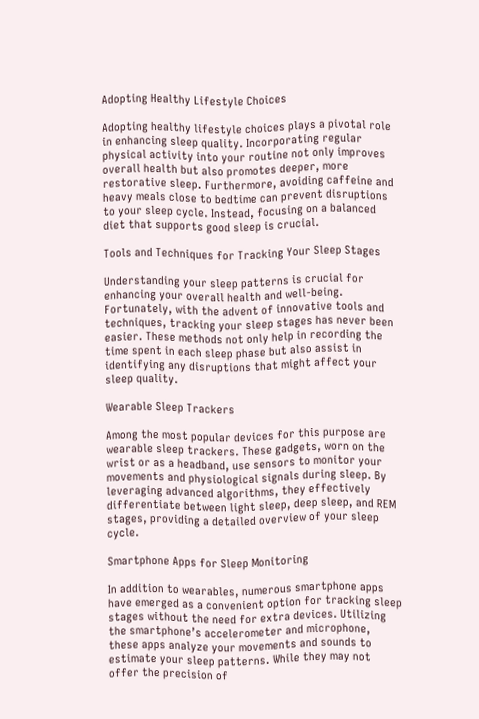Adopting Healthy Lifestyle Choices

Adopting healthy lifestyle choices plays a pivotal role in enhancing sleep quality. Incorporating regular physical activity into your routine not only improves overall health but also promotes deeper, more restorative sleep. Furthermore, avoiding caffeine and heavy meals close to bedtime can prevent disruptions to your sleep cycle. Instead, focusing on a balanced diet that supports good sleep is crucial.

Tools and Techniques for Tracking Your Sleep Stages

Understanding your sleep patterns is crucial for enhancing your overall health and well-being. Fortunately, with the advent of innovative tools and techniques, tracking your sleep stages has never been easier. These methods not only help in recording the time spent in each sleep phase but also assist in identifying any disruptions that might affect your sleep quality.

Wearable Sleep Trackers

Among the most popular devices for this purpose are wearable sleep trackers. These gadgets, worn on the wrist or as a headband, use sensors to monitor your movements and physiological signals during sleep. By leveraging advanced algorithms, they effectively differentiate between light sleep, deep sleep, and REM stages, providing a detailed overview of your sleep cycle.

Smartphone Apps for Sleep Monitoring

In addition to wearables, numerous smartphone apps have emerged as a convenient option for tracking sleep stages without the need for extra devices. Utilizing the smartphone’s accelerometer and microphone, these apps analyze your movements and sounds to estimate your sleep patterns. While they may not offer the precision of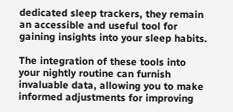dedicated sleep trackers, they remain an accessible and useful tool for gaining insights into your sleep habits.

The integration of these tools into your nightly routine can furnish invaluable data, allowing you to make informed adjustments for improving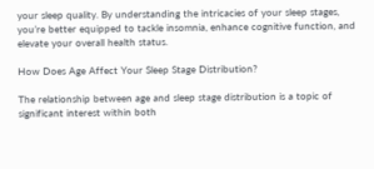your sleep quality. By understanding the intricacies of your sleep stages, you’re better equipped to tackle insomnia, enhance cognitive function, and elevate your overall health status.

How Does Age Affect Your Sleep Stage Distribution?

The relationship between age and sleep stage distribution is a topic of significant interest within both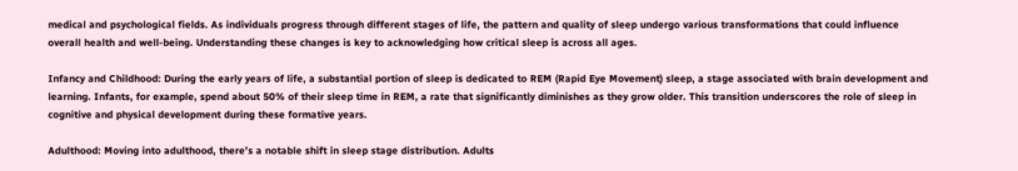medical and psychological fields. As individuals progress through different stages of life, the pattern and quality of sleep undergo various transformations that could influence overall health and well-being. Understanding these changes is key to acknowledging how critical sleep is across all ages.

Infancy and Childhood: During the early years of life, a substantial portion of sleep is dedicated to REM (Rapid Eye Movement) sleep, a stage associated with brain development and learning. Infants, for example, spend about 50% of their sleep time in REM, a rate that significantly diminishes as they grow older. This transition underscores the role of sleep in cognitive and physical development during these formative years.

Adulthood: Moving into adulthood, there’s a notable shift in sleep stage distribution. Adults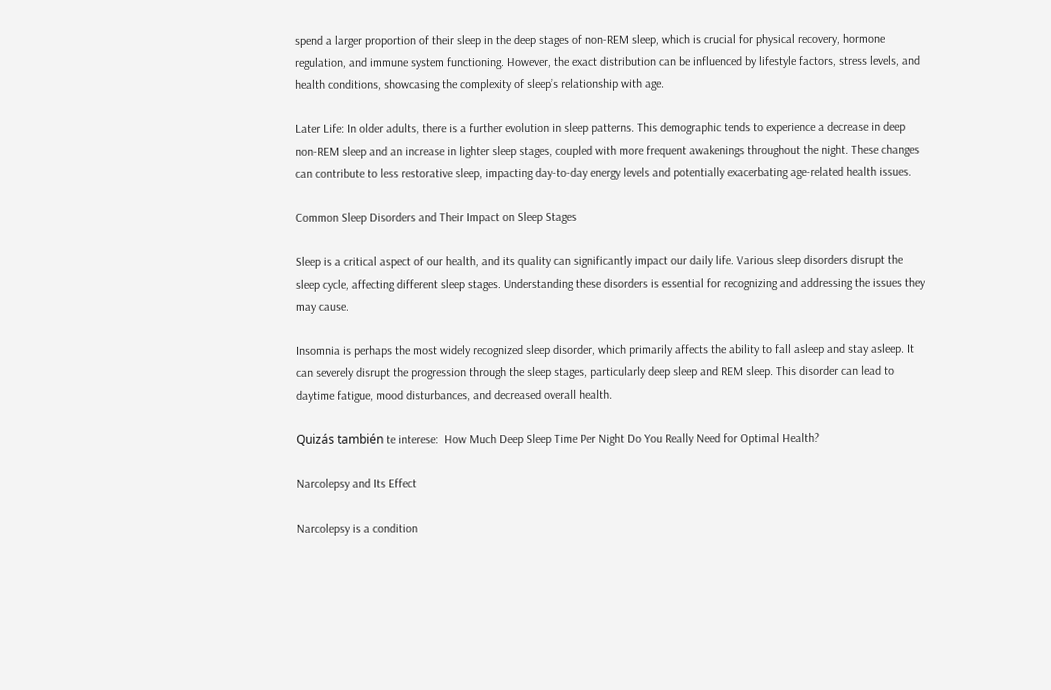spend a larger proportion of their sleep in the deep stages of non-REM sleep, which is crucial for physical recovery, hormone regulation, and immune system functioning. However, the exact distribution can be influenced by lifestyle factors, stress levels, and health conditions, showcasing the complexity of sleep’s relationship with age.

Later Life: In older adults, there is a further evolution in sleep patterns. This demographic tends to experience a decrease in deep non-REM sleep and an increase in lighter sleep stages, coupled with more frequent awakenings throughout the night. These changes can contribute to less restorative sleep, impacting day-to-day energy levels and potentially exacerbating age-related health issues.

Common Sleep Disorders and Their Impact on Sleep Stages

Sleep is a critical aspect of our health, and its quality can significantly impact our daily life. Various sleep disorders disrupt the sleep cycle, affecting different sleep stages. Understanding these disorders is essential for recognizing and addressing the issues they may cause.

Insomnia is perhaps the most widely recognized sleep disorder, which primarily affects the ability to fall asleep and stay asleep. It can severely disrupt the progression through the sleep stages, particularly deep sleep and REM sleep. This disorder can lead to daytime fatigue, mood disturbances, and decreased overall health.

Quizás también te interese:  How Much Deep Sleep Time Per Night Do You Really Need for Optimal Health?

Narcolepsy and Its Effect

Narcolepsy is a condition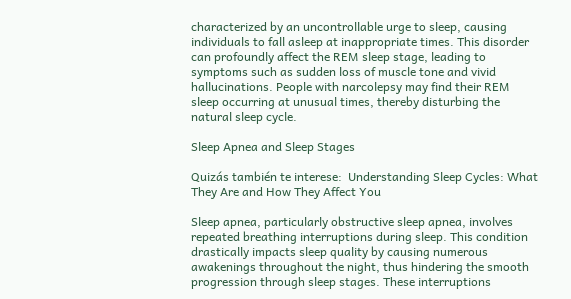characterized by an uncontrollable urge to sleep, causing individuals to fall asleep at inappropriate times. This disorder can profoundly affect the REM sleep stage, leading to symptoms such as sudden loss of muscle tone and vivid hallucinations. People with narcolepsy may find their REM sleep occurring at unusual times, thereby disturbing the natural sleep cycle.

Sleep Apnea and Sleep Stages

Quizás también te interese:  Understanding Sleep Cycles: What They Are and How They Affect You

Sleep apnea, particularly obstructive sleep apnea, involves repeated breathing interruptions during sleep. This condition drastically impacts sleep quality by causing numerous awakenings throughout the night, thus hindering the smooth progression through sleep stages. These interruptions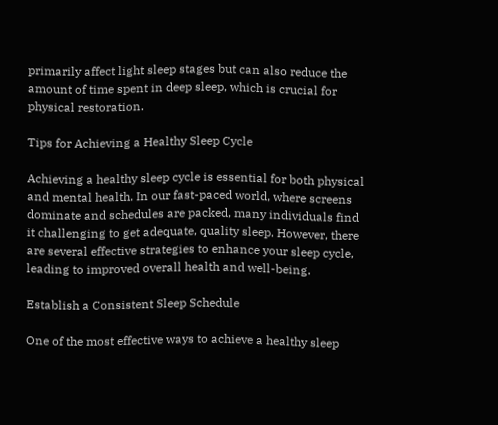primarily affect light sleep stages but can also reduce the amount of time spent in deep sleep, which is crucial for physical restoration.

Tips for Achieving a Healthy Sleep Cycle

Achieving a healthy sleep cycle is essential for both physical and mental health. In our fast-paced world, where screens dominate and schedules are packed, many individuals find it challenging to get adequate, quality sleep. However, there are several effective strategies to enhance your sleep cycle, leading to improved overall health and well-being.

Establish a Consistent Sleep Schedule

One of the most effective ways to achieve a healthy sleep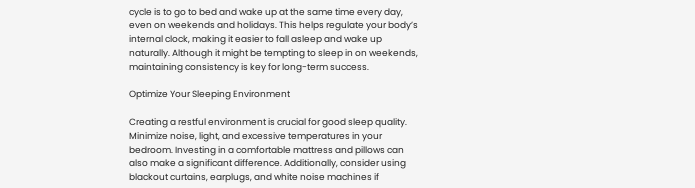cycle is to go to bed and wake up at the same time every day, even on weekends and holidays. This helps regulate your body’s internal clock, making it easier to fall asleep and wake up naturally. Although it might be tempting to sleep in on weekends, maintaining consistency is key for long-term success.

Optimize Your Sleeping Environment

Creating a restful environment is crucial for good sleep quality. Minimize noise, light, and excessive temperatures in your bedroom. Investing in a comfortable mattress and pillows can also make a significant difference. Additionally, consider using blackout curtains, earplugs, and white noise machines if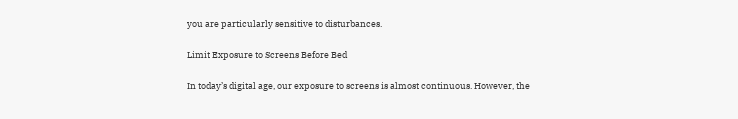you are particularly sensitive to disturbances.

Limit Exposure to Screens Before Bed

In today’s digital age, our exposure to screens is almost continuous. However, the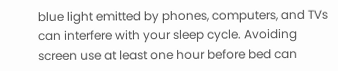blue light emitted by phones, computers, and TVs can interfere with your sleep cycle. Avoiding screen use at least one hour before bed can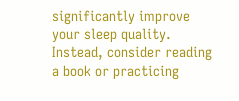significantly improve your sleep quality. Instead, consider reading a book or practicing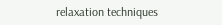relaxation techniques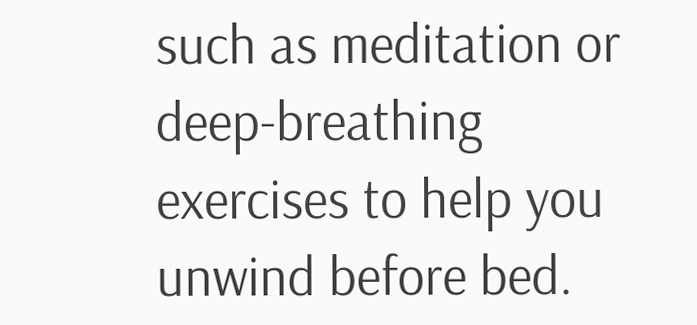such as meditation or deep-breathing exercises to help you unwind before bed.